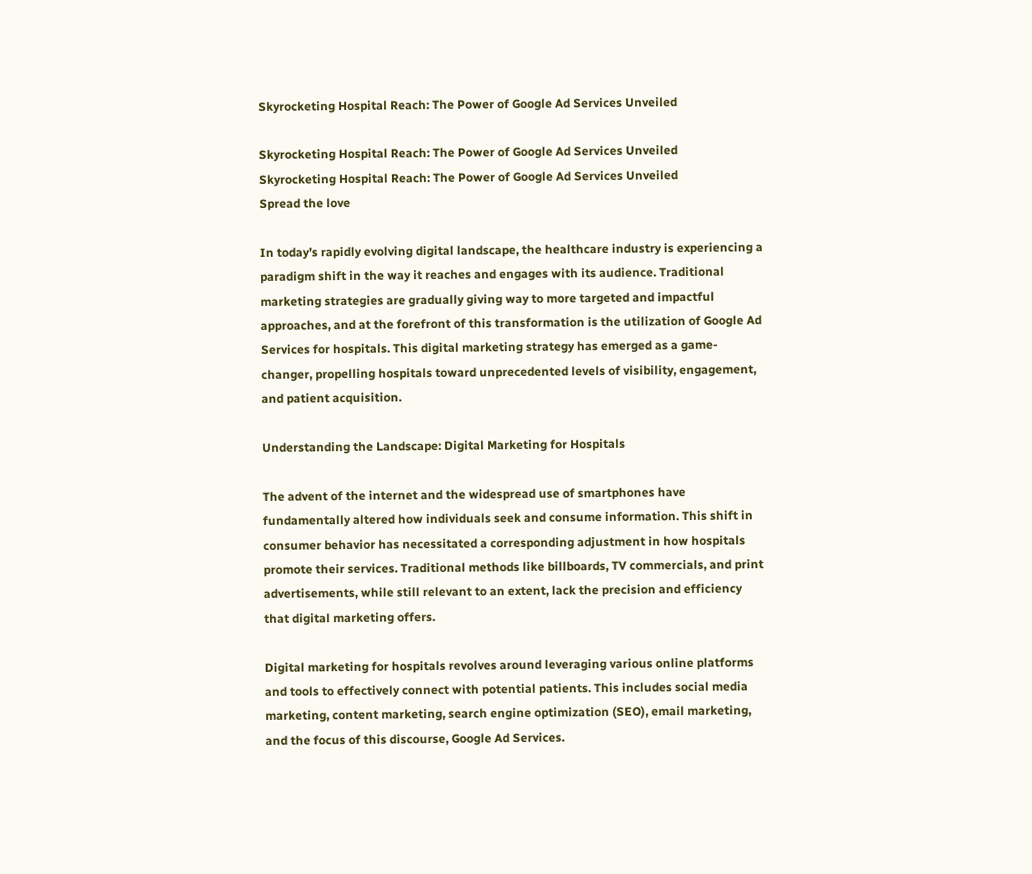Skyrocketing Hospital Reach: The Power of Google Ad Services Unveiled

Skyrocketing Hospital Reach: The Power of Google Ad Services Unveiled
Skyrocketing Hospital Reach: The Power of Google Ad Services Unveiled
Spread the love

In today’s rapidly evolving digital landscape, the healthcare industry is experiencing a paradigm shift in the way it reaches and engages with its audience. Traditional marketing strategies are gradually giving way to more targeted and impactful approaches, and at the forefront of this transformation is the utilization of Google Ad Services for hospitals. This digital marketing strategy has emerged as a game-changer, propelling hospitals toward unprecedented levels of visibility, engagement, and patient acquisition.

Understanding the Landscape: Digital Marketing for Hospitals

The advent of the internet and the widespread use of smartphones have fundamentally altered how individuals seek and consume information. This shift in consumer behavior has necessitated a corresponding adjustment in how hospitals promote their services. Traditional methods like billboards, TV commercials, and print advertisements, while still relevant to an extent, lack the precision and efficiency that digital marketing offers.

Digital marketing for hospitals revolves around leveraging various online platforms and tools to effectively connect with potential patients. This includes social media marketing, content marketing, search engine optimization (SEO), email marketing, and the focus of this discourse, Google Ad Services.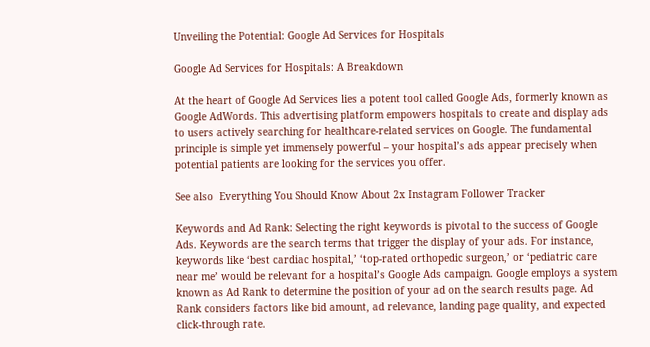Unveiling the Potential: Google Ad Services for Hospitals

Google Ad Services for Hospitals: A Breakdown

At the heart of Google Ad Services lies a potent tool called Google Ads, formerly known as Google AdWords. This advertising platform empowers hospitals to create and display ads to users actively searching for healthcare-related services on Google. The fundamental principle is simple yet immensely powerful – your hospital’s ads appear precisely when potential patients are looking for the services you offer.

See also  Everything You Should Know About 2x Instagram Follower Tracker

Keywords and Ad Rank: Selecting the right keywords is pivotal to the success of Google Ads. Keywords are the search terms that trigger the display of your ads. For instance, keywords like ‘best cardiac hospital,’ ‘top-rated orthopedic surgeon,’ or ‘pediatric care near me’ would be relevant for a hospital’s Google Ads campaign. Google employs a system known as Ad Rank to determine the position of your ad on the search results page. Ad Rank considers factors like bid amount, ad relevance, landing page quality, and expected click-through rate.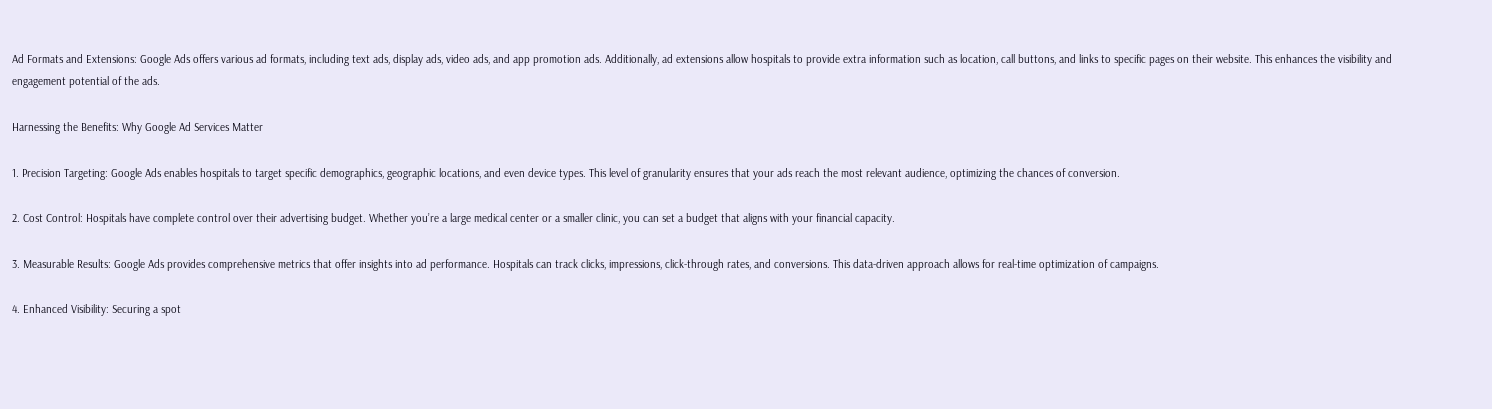Ad Formats and Extensions: Google Ads offers various ad formats, including text ads, display ads, video ads, and app promotion ads. Additionally, ad extensions allow hospitals to provide extra information such as location, call buttons, and links to specific pages on their website. This enhances the visibility and engagement potential of the ads.

Harnessing the Benefits: Why Google Ad Services Matter

1. Precision Targeting: Google Ads enables hospitals to target specific demographics, geographic locations, and even device types. This level of granularity ensures that your ads reach the most relevant audience, optimizing the chances of conversion.

2. Cost Control: Hospitals have complete control over their advertising budget. Whether you’re a large medical center or a smaller clinic, you can set a budget that aligns with your financial capacity.

3. Measurable Results: Google Ads provides comprehensive metrics that offer insights into ad performance. Hospitals can track clicks, impressions, click-through rates, and conversions. This data-driven approach allows for real-time optimization of campaigns.

4. Enhanced Visibility: Securing a spot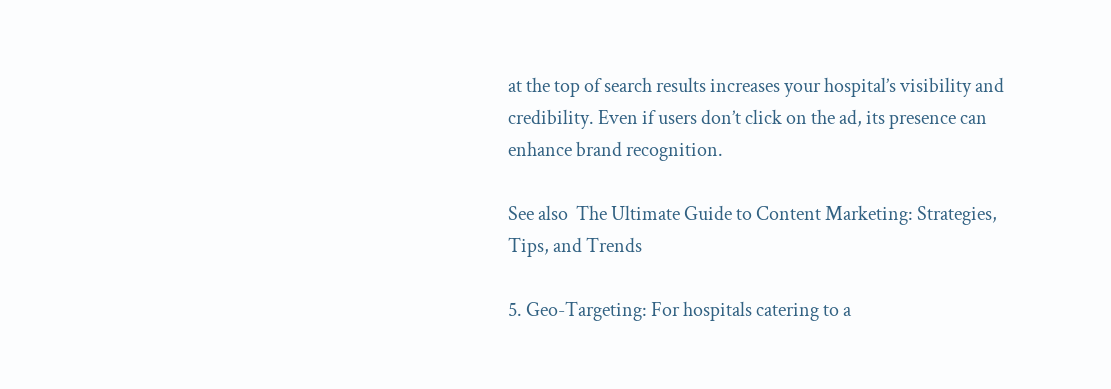at the top of search results increases your hospital’s visibility and credibility. Even if users don’t click on the ad, its presence can enhance brand recognition.

See also  The Ultimate Guide to Content Marketing: Strategies, Tips, and Trends

5. Geo-Targeting: For hospitals catering to a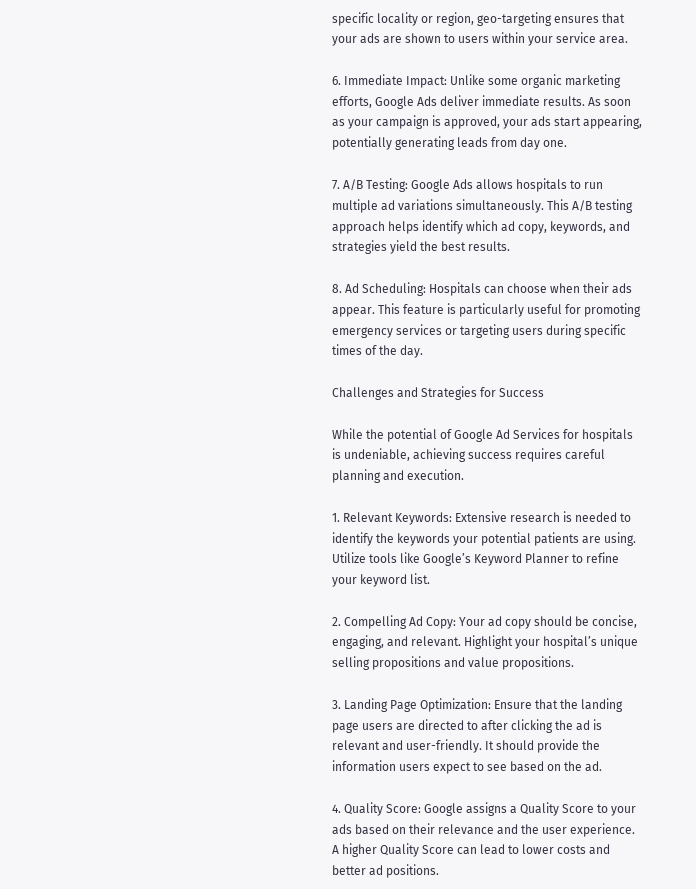specific locality or region, geo-targeting ensures that your ads are shown to users within your service area.

6. Immediate Impact: Unlike some organic marketing efforts, Google Ads deliver immediate results. As soon as your campaign is approved, your ads start appearing, potentially generating leads from day one.

7. A/B Testing: Google Ads allows hospitals to run multiple ad variations simultaneously. This A/B testing approach helps identify which ad copy, keywords, and strategies yield the best results.

8. Ad Scheduling: Hospitals can choose when their ads appear. This feature is particularly useful for promoting emergency services or targeting users during specific times of the day.

Challenges and Strategies for Success

While the potential of Google Ad Services for hospitals is undeniable, achieving success requires careful planning and execution.

1. Relevant Keywords: Extensive research is needed to identify the keywords your potential patients are using. Utilize tools like Google’s Keyword Planner to refine your keyword list.

2. Compelling Ad Copy: Your ad copy should be concise, engaging, and relevant. Highlight your hospital’s unique selling propositions and value propositions.

3. Landing Page Optimization: Ensure that the landing page users are directed to after clicking the ad is relevant and user-friendly. It should provide the information users expect to see based on the ad.

4. Quality Score: Google assigns a Quality Score to your ads based on their relevance and the user experience. A higher Quality Score can lead to lower costs and better ad positions.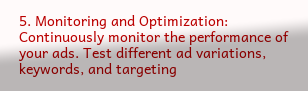5. Monitoring and Optimization: Continuously monitor the performance of your ads. Test different ad variations, keywords, and targeting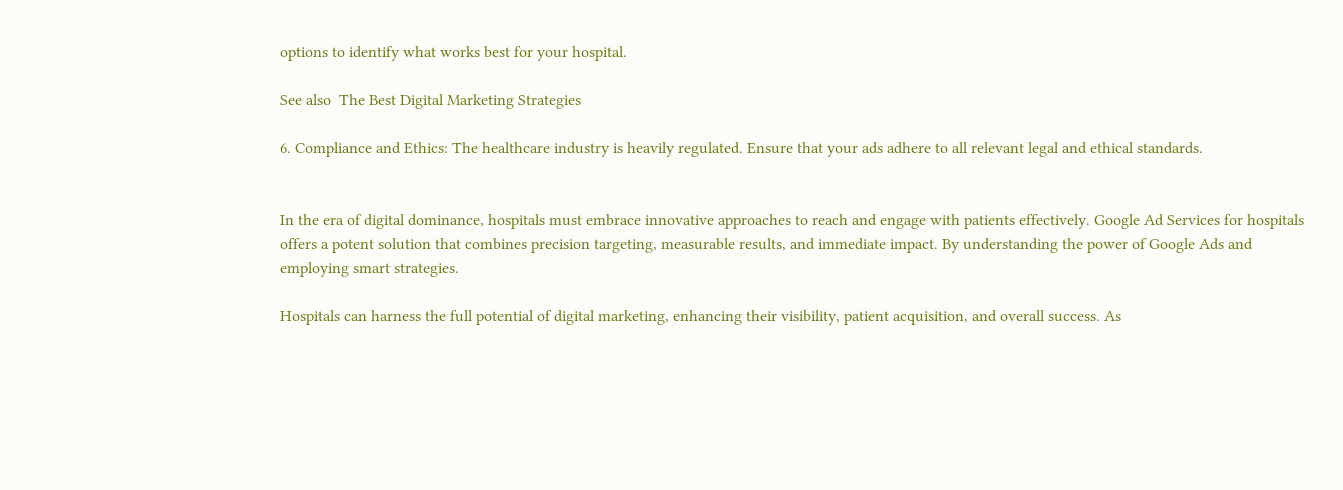options to identify what works best for your hospital.

See also  The Best Digital Marketing Strategies

6. Compliance and Ethics: The healthcare industry is heavily regulated. Ensure that your ads adhere to all relevant legal and ethical standards.


In the era of digital dominance, hospitals must embrace innovative approaches to reach and engage with patients effectively. Google Ad Services for hospitals offers a potent solution that combines precision targeting, measurable results, and immediate impact. By understanding the power of Google Ads and employing smart strategies.

Hospitals can harness the full potential of digital marketing, enhancing their visibility, patient acquisition, and overall success. As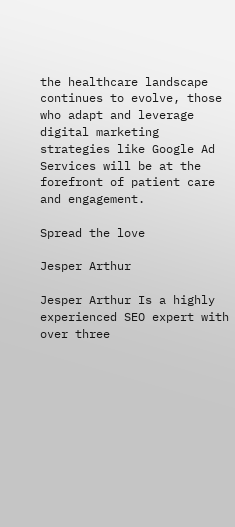the healthcare landscape continues to evolve, those who adapt and leverage digital marketing strategies like Google Ad Services will be at the forefront of patient care and engagement.

Spread the love

Jesper Arthur

Jesper Arthur Is a highly experienced SEO expert with over three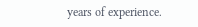years of experience.